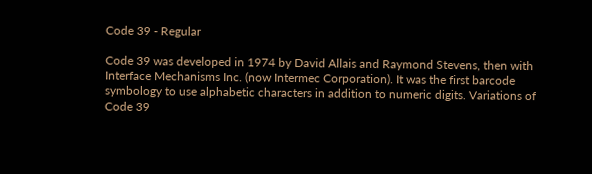Code 39 - Regular

Code 39 was developed in 1974 by David Allais and Raymond Stevens, then with Interface Mechanisms Inc. (now Intermec Corporation). It was the first barcode symbology to use alphabetic characters in addition to numeric digits. Variations of Code 39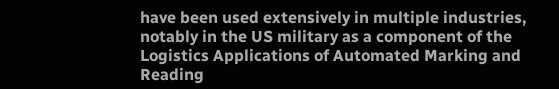have been used extensively in multiple industries, notably in the US military as a component of the Logistics Applications of Automated Marking and Reading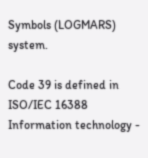Symbols (LOGMARS) system.

Code 39 is defined in ISO/IEC 16388 Information technology -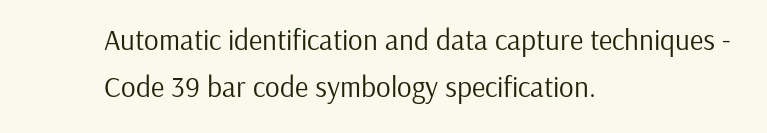Automatic identification and data capture techniques - Code 39 bar code symbology specification.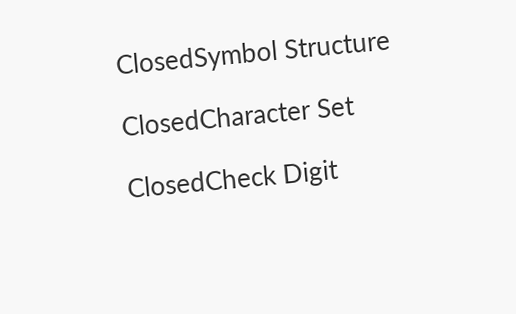ClosedSymbol Structure

ClosedCharacter Set

ClosedCheck Digit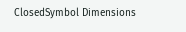ClosedSymbol Dimensions